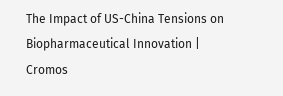The Impact of US-China Tensions on Biopharmaceutical Innovation | Cromos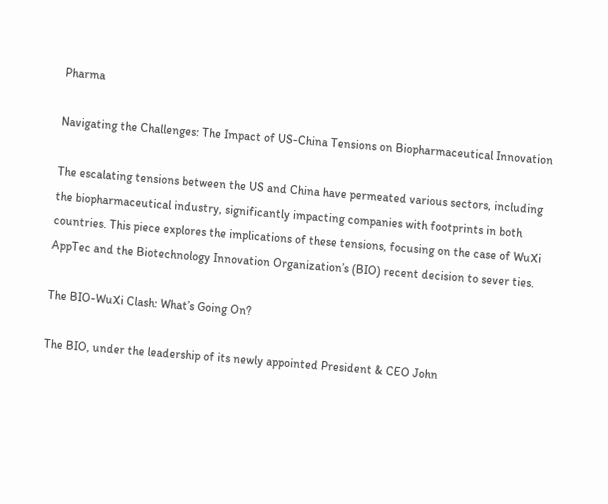Pharma

Navigating the Challenges: The Impact of US-China Tensions on Biopharmaceutical Innovation

The escalating tensions between the US and China have permeated various sectors, including the biopharmaceutical industry, significantly impacting companies with footprints in both countries. This piece explores the implications of these tensions, focusing on the case of WuXi AppTec and the Biotechnology Innovation Organization’s (BIO) recent decision to sever ties.

The BIO-WuXi Clash: What’s Going On?

The BIO, under the leadership of its newly appointed President & CEO John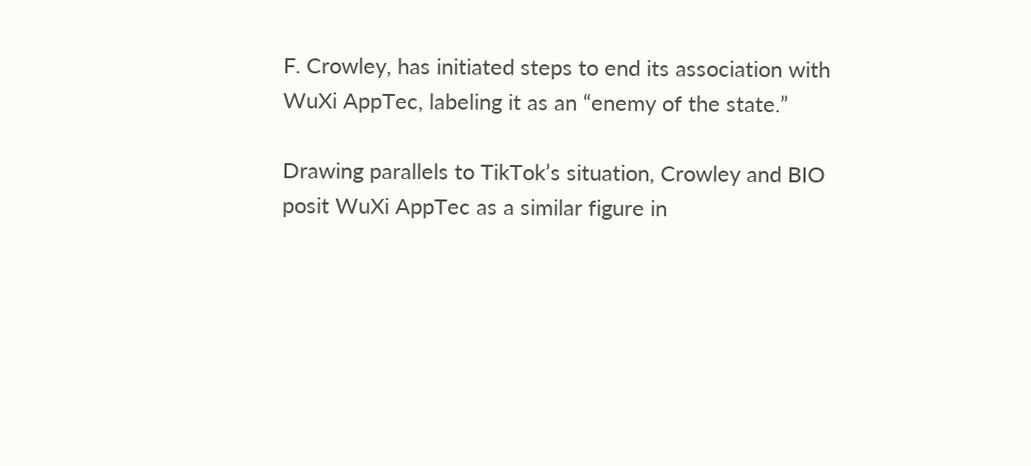F. Crowley, has initiated steps to end its association with WuXi AppTec, labeling it as an “enemy of the state.”

Drawing parallels to TikTok’s situation, Crowley and BIO posit WuXi AppTec as a similar figure in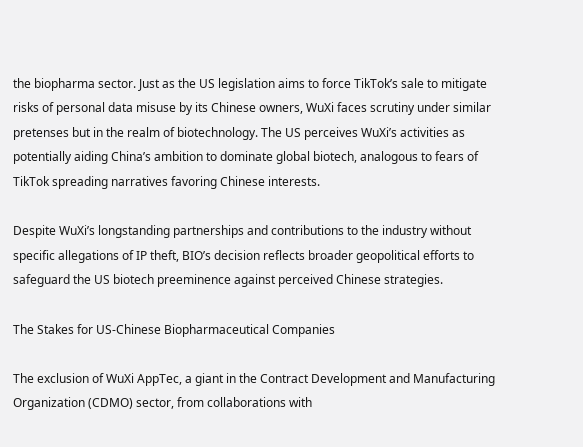the biopharma sector. Just as the US legislation aims to force TikTok’s sale to mitigate risks of personal data misuse by its Chinese owners, WuXi faces scrutiny under similar pretenses but in the realm of biotechnology. The US perceives WuXi’s activities as potentially aiding China’s ambition to dominate global biotech, analogous to fears of TikTok spreading narratives favoring Chinese interests.

Despite WuXi’s longstanding partnerships and contributions to the industry without specific allegations of IP theft, BIO’s decision reflects broader geopolitical efforts to safeguard the US biotech preeminence against perceived Chinese strategies.

The Stakes for US-Chinese Biopharmaceutical Companies

The exclusion of WuXi AppTec, a giant in the Contract Development and Manufacturing Organization (CDMO) sector, from collaborations with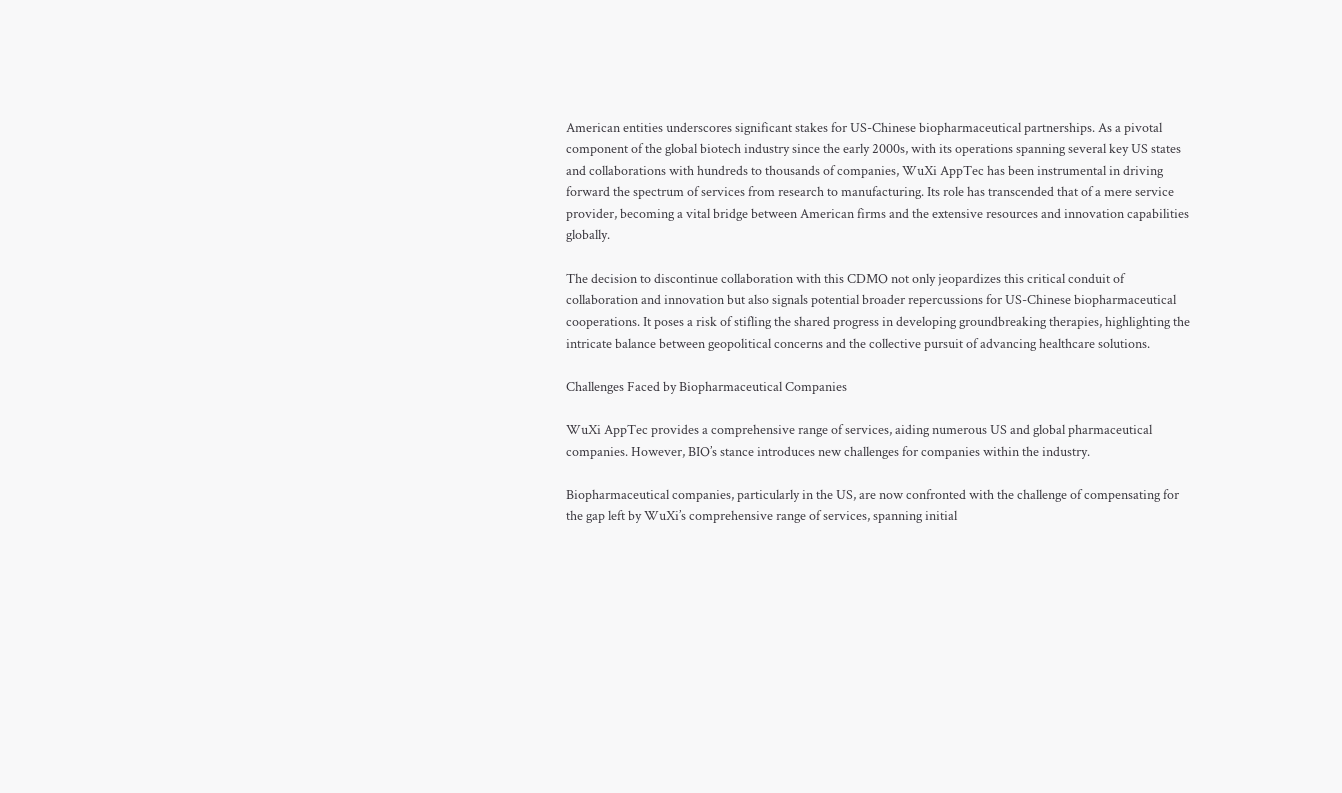American entities underscores significant stakes for US-Chinese biopharmaceutical partnerships. As a pivotal component of the global biotech industry since the early 2000s, with its operations spanning several key US states and collaborations with hundreds to thousands of companies, WuXi AppTec has been instrumental in driving forward the spectrum of services from research to manufacturing. Its role has transcended that of a mere service provider, becoming a vital bridge between American firms and the extensive resources and innovation capabilities globally.

The decision to discontinue collaboration with this CDMO not only jeopardizes this critical conduit of collaboration and innovation but also signals potential broader repercussions for US-Chinese biopharmaceutical cooperations. It poses a risk of stifling the shared progress in developing groundbreaking therapies, highlighting the intricate balance between geopolitical concerns and the collective pursuit of advancing healthcare solutions.

Challenges Faced by Biopharmaceutical Companies

WuXi AppTec provides a comprehensive range of services, aiding numerous US and global pharmaceutical companies. However, BIO’s stance introduces new challenges for companies within the industry.

Biopharmaceutical companies, particularly in the US, are now confronted with the challenge of compensating for the gap left by WuXi’s comprehensive range of services, spanning initial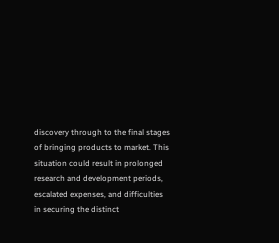discovery through to the final stages of bringing products to market. This situation could result in prolonged research and development periods, escalated expenses, and difficulties in securing the distinct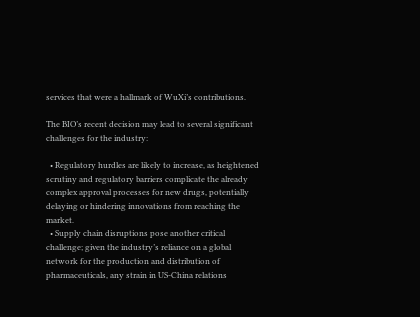services that were a hallmark of WuXi’s contributions.

The BIO’s recent decision may lead to several significant challenges for the industry:

  • Regulatory hurdles are likely to increase, as heightened scrutiny and regulatory barriers complicate the already complex approval processes for new drugs, potentially delaying or hindering innovations from reaching the market.
  • Supply chain disruptions pose another critical challenge; given the industry’s reliance on a global network for the production and distribution of pharmaceuticals, any strain in US-China relations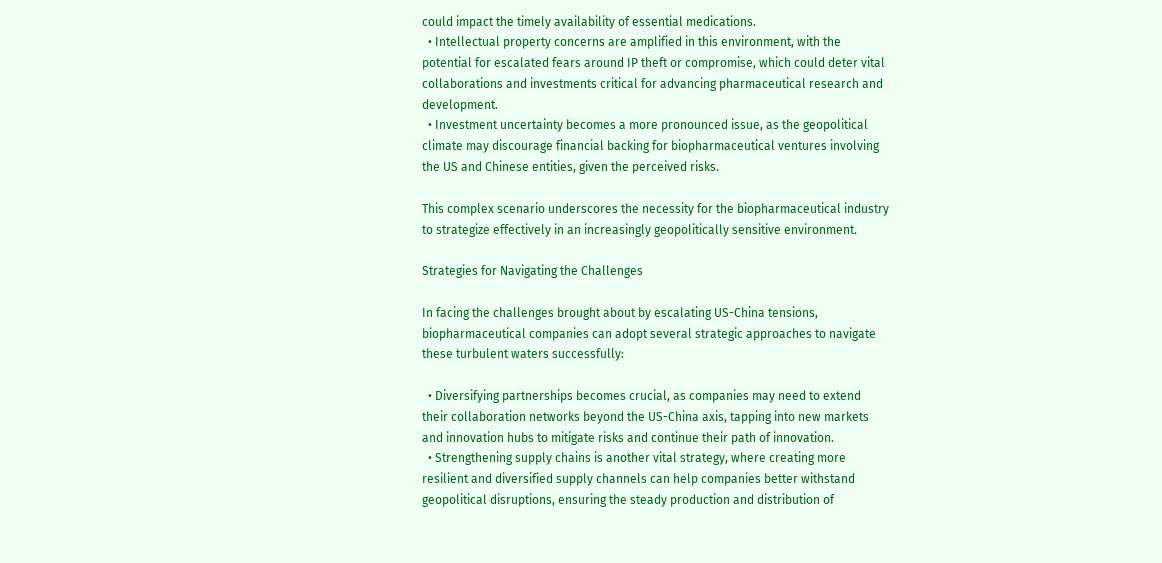could impact the timely availability of essential medications.
  • Intellectual property concerns are amplified in this environment, with the potential for escalated fears around IP theft or compromise, which could deter vital collaborations and investments critical for advancing pharmaceutical research and development.
  • Investment uncertainty becomes a more pronounced issue, as the geopolitical climate may discourage financial backing for biopharmaceutical ventures involving the US and Chinese entities, given the perceived risks.

This complex scenario underscores the necessity for the biopharmaceutical industry to strategize effectively in an increasingly geopolitically sensitive environment.

Strategies for Navigating the Challenges

In facing the challenges brought about by escalating US-China tensions, biopharmaceutical companies can adopt several strategic approaches to navigate these turbulent waters successfully:

  • Diversifying partnerships becomes crucial, as companies may need to extend their collaboration networks beyond the US-China axis, tapping into new markets and innovation hubs to mitigate risks and continue their path of innovation.
  • Strengthening supply chains is another vital strategy, where creating more resilient and diversified supply channels can help companies better withstand geopolitical disruptions, ensuring the steady production and distribution of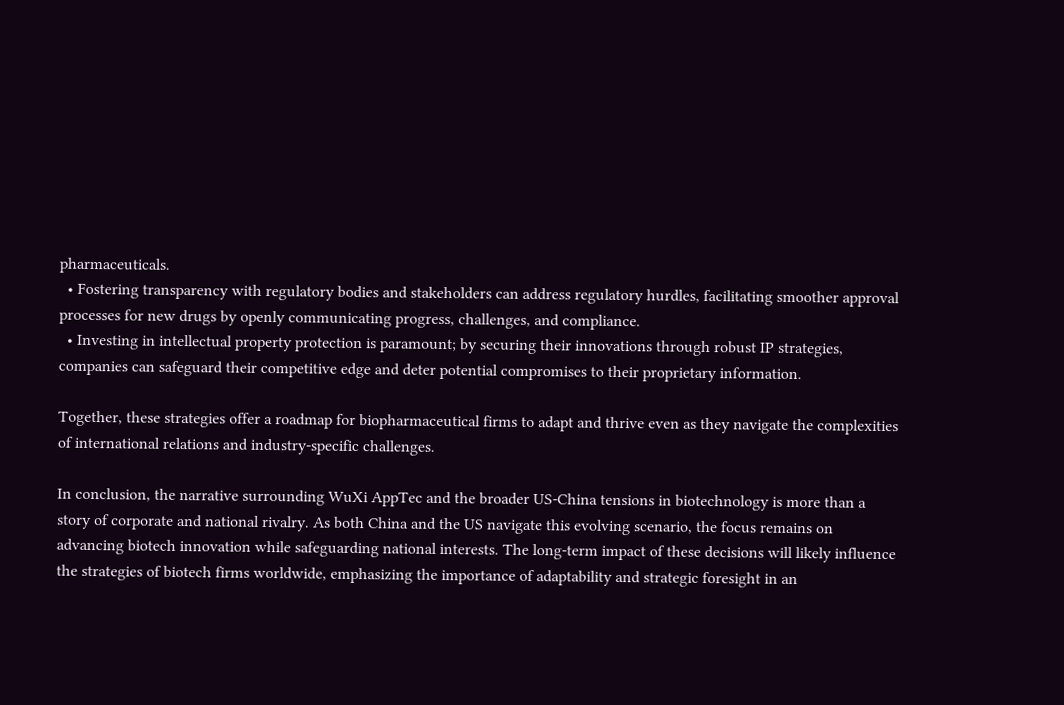pharmaceuticals.
  • Fostering transparency with regulatory bodies and stakeholders can address regulatory hurdles, facilitating smoother approval processes for new drugs by openly communicating progress, challenges, and compliance.
  • Investing in intellectual property protection is paramount; by securing their innovations through robust IP strategies, companies can safeguard their competitive edge and deter potential compromises to their proprietary information.

Together, these strategies offer a roadmap for biopharmaceutical firms to adapt and thrive even as they navigate the complexities of international relations and industry-specific challenges.

In conclusion, the narrative surrounding WuXi AppTec and the broader US-China tensions in biotechnology is more than a story of corporate and national rivalry. As both China and the US navigate this evolving scenario, the focus remains on advancing biotech innovation while safeguarding national interests. The long-term impact of these decisions will likely influence the strategies of biotech firms worldwide, emphasizing the importance of adaptability and strategic foresight in an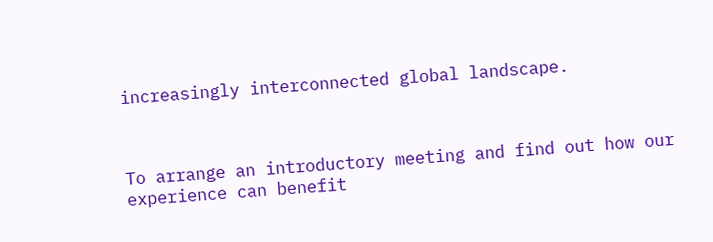increasingly interconnected global landscape.



To arrange an introductory meeting and find out how our experience can benefit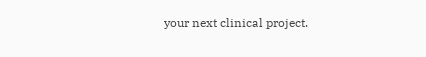your next clinical project.